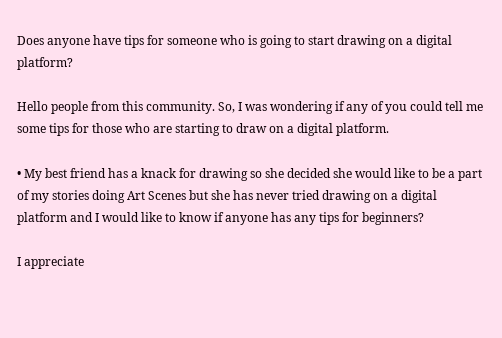Does anyone have tips for someone who is going to start drawing on a digital platform?

Hello people from this community. So, I was wondering if any of you could tell me some tips for those who are starting to draw on a digital platform.

• My best friend has a knack for drawing so she decided she would like to be a part of my stories doing Art Scenes but she has never tried drawing on a digital platform and I would like to know if anyone has any tips for beginners?

I appreciate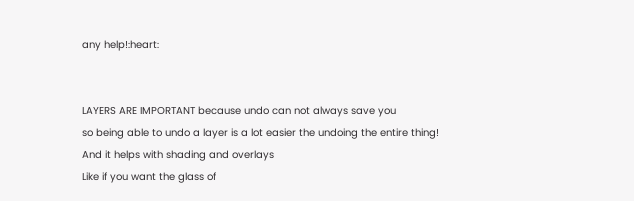any help!:heart:


LAYERS ARE IMPORTANT because undo can not always save you
so being able to undo a layer is a lot easier the undoing the entire thing!
And it helps with shading and overlays
Like if you want the glass of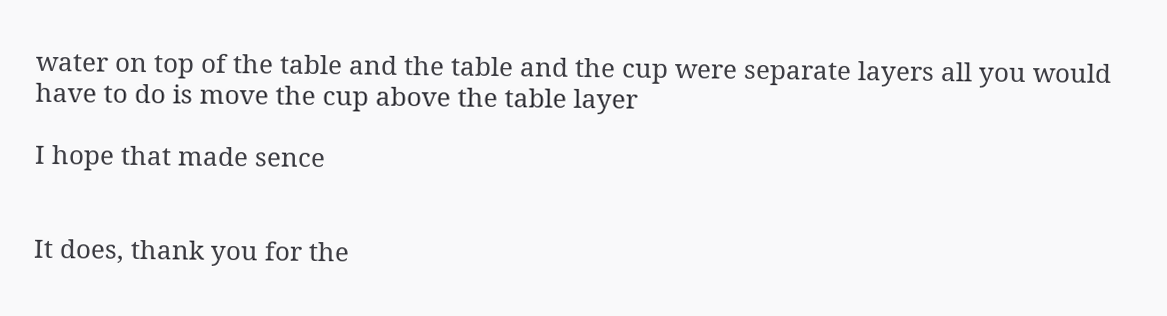water on top of the table and the table and the cup were separate layers all you would have to do is move the cup above the table layer

I hope that made sence


It does, thank you for the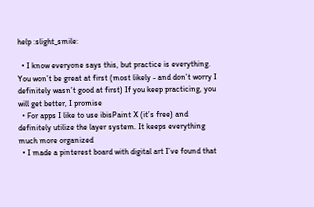help :slight_smile:

  • I know everyone says this, but practice is everything. You won’t be great at first (most likely - and don’t worry I definitely wasn’t good at first) If you keep practicing, you will get better, I promise
  • For apps I like to use ibisPaint X (it’s free) and definitely utilize the layer system. It keeps everything much more organized
  • I made a pinterest board with digital art I’ve found that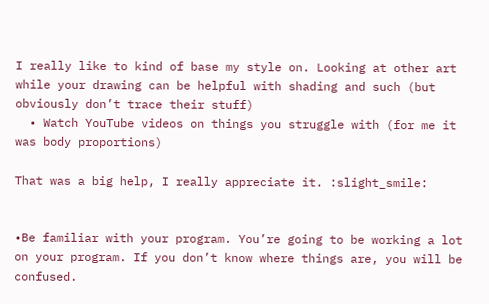I really like to kind of base my style on. Looking at other art while your drawing can be helpful with shading and such (but obviously don’t trace their stuff)
  • Watch YouTube videos on things you struggle with (for me it was body proportions)

That was a big help, I really appreciate it. :slight_smile:


•Be familiar with your program. You’re going to be working a lot on your program. If you don’t know where things are, you will be confused.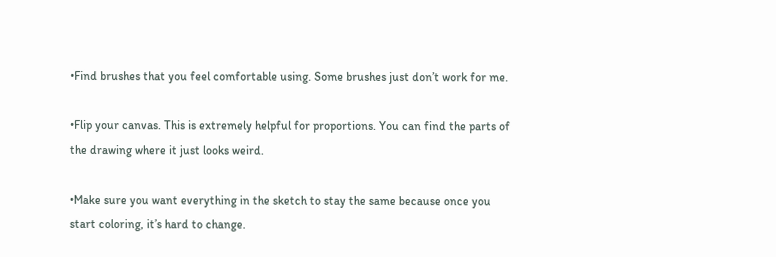•Find brushes that you feel comfortable using. Some brushes just don’t work for me.

•Flip your canvas. This is extremely helpful for proportions. You can find the parts of the drawing where it just looks weird.

•Make sure you want everything in the sketch to stay the same because once you start coloring, it’s hard to change.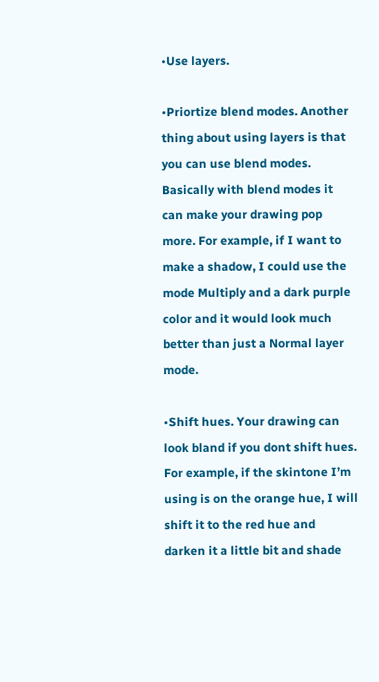•Use layers.

•Priortize blend modes. Another thing about using layers is that you can use blend modes. Basically with blend modes it can make your drawing pop more. For example, if I want to make a shadow, I could use the mode Multiply and a dark purple color and it would look much better than just a Normal layer mode.

•Shift hues. Your drawing can look bland if you dont shift hues. For example, if the skintone I’m using is on the orange hue, I will shift it to the red hue and darken it a little bit and shade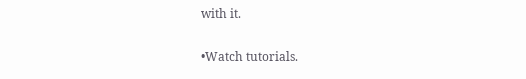with it.

•Watch tutorials.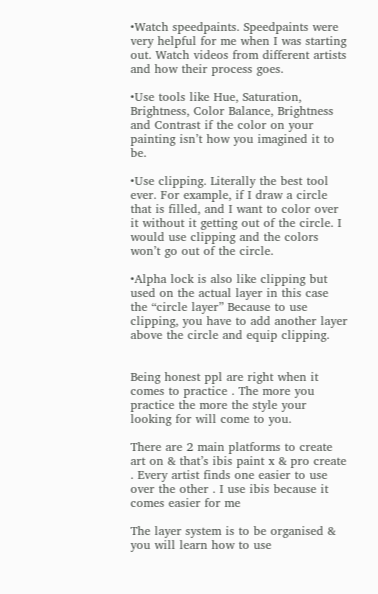•Watch speedpaints. Speedpaints were very helpful for me when I was starting out. Watch videos from different artists and how their process goes.

•Use tools like Hue, Saturation, Brightness, Color Balance, Brightness and Contrast if the color on your painting isn’t how you imagined it to be.

•Use clipping. Literally the best tool ever. For example, if I draw a circle that is filled, and I want to color over it without it getting out of the circle. I would use clipping and the colors won’t go out of the circle.

•Alpha lock is also like clipping but used on the actual layer in this case the “circle layer” Because to use clipping, you have to add another layer above the circle and equip clipping.


Being honest ppl are right when it comes to practice . The more you practice the more the style your looking for will come to you.

There are 2 main platforms to create art on & that’s ibis paint x & pro create . Every artist finds one easier to use over the other . I use ibis because it comes easier for me

The layer system is to be organised & you will learn how to use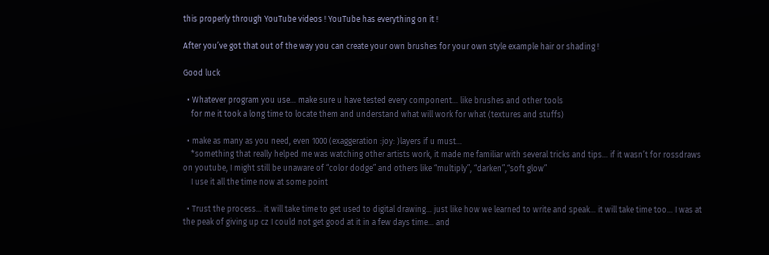this properly through YouTube videos ! YouTube has everything on it !

After you’ve got that out of the way you can create your own brushes for your own style example hair or shading !

Good luck

  • Whatever program you use… make sure u have tested every component… like brushes and other tools
    for me it took a long time to locate them and understand what will work for what (textures and stuffs)

  • make as many as you need, even 1000 (exaggeration :joy: )layers if u must…
    *something that really helped me was watching other artists work, it made me familiar with several tricks and tips… if it wasn’t for rossdraws on youtube, I might still be unaware of “color dodge” and others like “multiply”, “darken”,“soft glow”
    I use it all the time now at some point

  • Trust the process… it will take time to get used to digital drawing… just like how we learned to write and speak… it will take time too… I was at the peak of giving up cz I could not get good at it in a few days time… and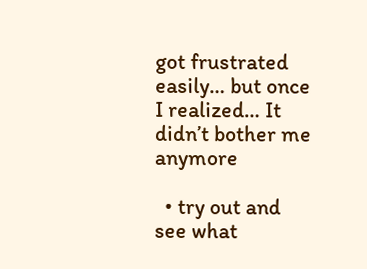got frustrated easily… but once I realized… It didn’t bother me anymore

  • try out and see what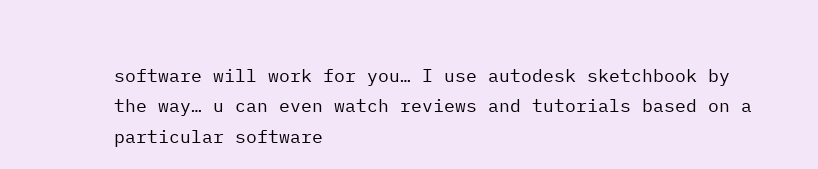software will work for you… I use autodesk sketchbook by the way… u can even watch reviews and tutorials based on a particular software